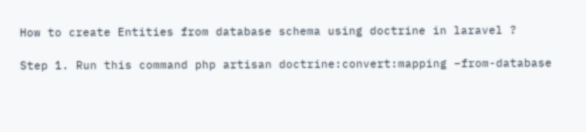How to create Entities from database schema using doctrine in laravel ?

Step 1. Run this command php artisan doctrine:convert:mapping –from-database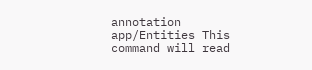annotation app/Entities This command will read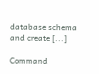database schema and create [...]

Command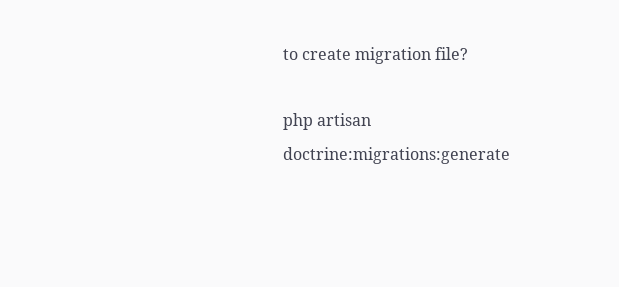to create migration file?

php artisan doctrine:migrations:generate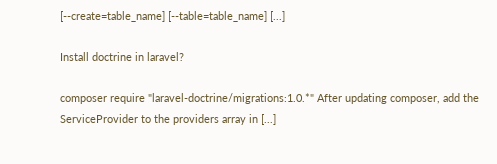[--create=table_name] [--table=table_name] [...]

Install doctrine in laravel?

composer require "laravel-doctrine/migrations:1.0.*" After updating composer, add the ServiceProvider to the providers array in [...]